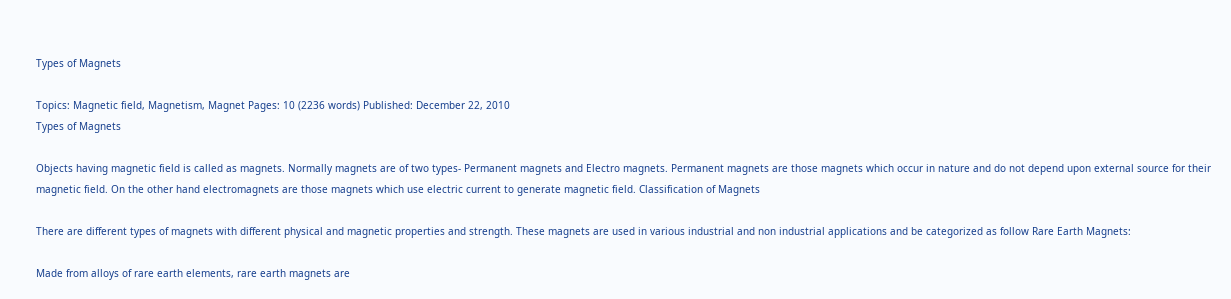Types of Magnets

Topics: Magnetic field, Magnetism, Magnet Pages: 10 (2236 words) Published: December 22, 2010
Types of Magnets

Objects having magnetic field is called as magnets. Normally magnets are of two types- Permanent magnets and Electro magnets. Permanent magnets are those magnets which occur in nature and do not depend upon external source for their magnetic field. On the other hand electromagnets are those magnets which use electric current to generate magnetic field. Classification of Magnets

There are different types of magnets with different physical and magnetic properties and strength. These magnets are used in various industrial and non industrial applications and be categorized as follow Rare Earth Magnets:

Made from alloys of rare earth elements, rare earth magnets are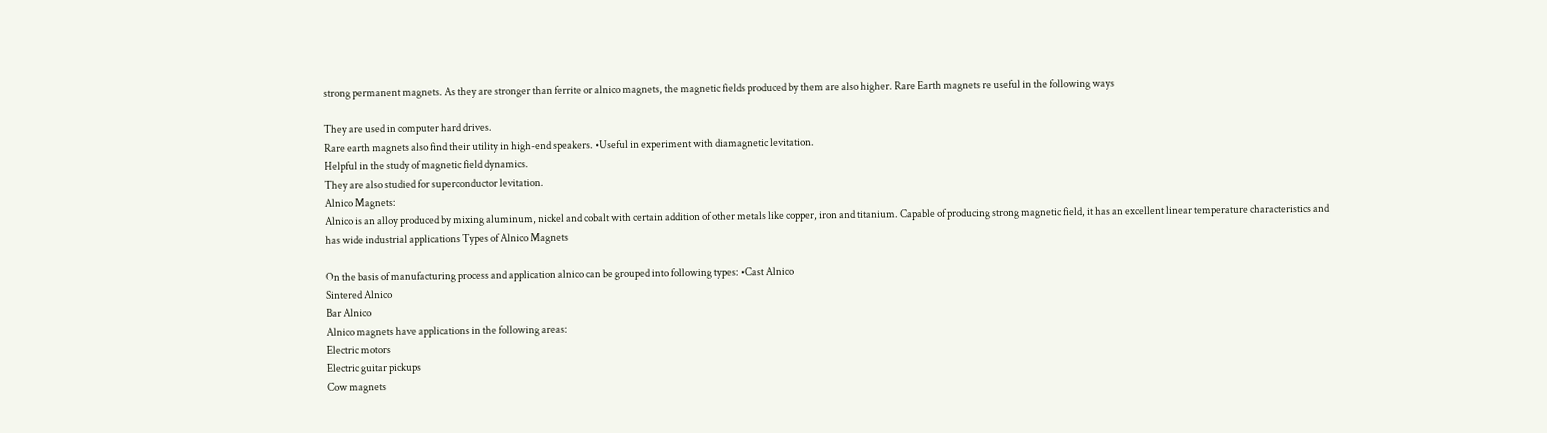strong permanent magnets. As they are stronger than ferrite or alnico magnets, the magnetic fields produced by them are also higher. Rare Earth magnets re useful in the following ways

They are used in computer hard drives.
Rare earth magnets also find their utility in high-end speakers. •Useful in experiment with diamagnetic levitation.
Helpful in the study of magnetic field dynamics.
They are also studied for superconductor levitation.
Alnico Magnets:
Alnico is an alloy produced by mixing aluminum, nickel and cobalt with certain addition of other metals like copper, iron and titanium. Capable of producing strong magnetic field, it has an excellent linear temperature characteristics and has wide industrial applications Types of Alnico Magnets

On the basis of manufacturing process and application alnico can be grouped into following types: •Cast Alnico
Sintered Alnico
Bar Alnico
Alnico magnets have applications in the following areas:
Electric motors
Electric guitar pickups
Cow magnets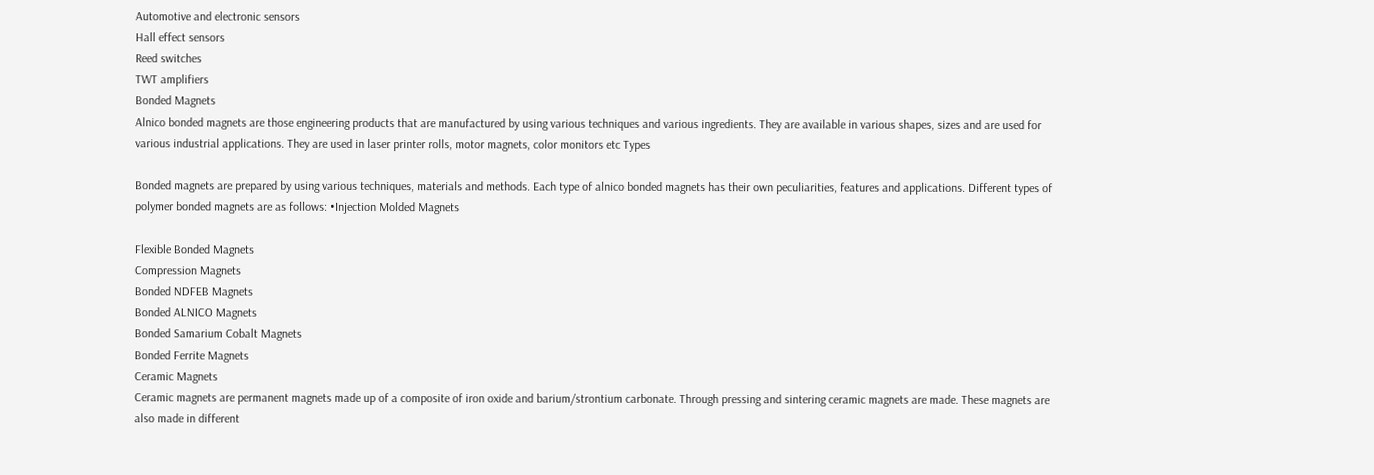Automotive and electronic sensors
Hall effect sensors
Reed switches
TWT amplifiers
Bonded Magnets
Alnico bonded magnets are those engineering products that are manufactured by using various techniques and various ingredients. They are available in various shapes, sizes and are used for various industrial applications. They are used in laser printer rolls, motor magnets, color monitors etc Types

Bonded magnets are prepared by using various techniques, materials and methods. Each type of alnico bonded magnets has their own peculiarities, features and applications. Different types of polymer bonded magnets are as follows: •Injection Molded Magnets

Flexible Bonded Magnets
Compression Magnets
Bonded NDFEB Magnets
Bonded ALNICO Magnets
Bonded Samarium Cobalt Magnets
Bonded Ferrite Magnets
Ceramic Magnets
Ceramic magnets are permanent magnets made up of a composite of iron oxide and barium/strontium carbonate. Through pressing and sintering ceramic magnets are made. These magnets are also made in different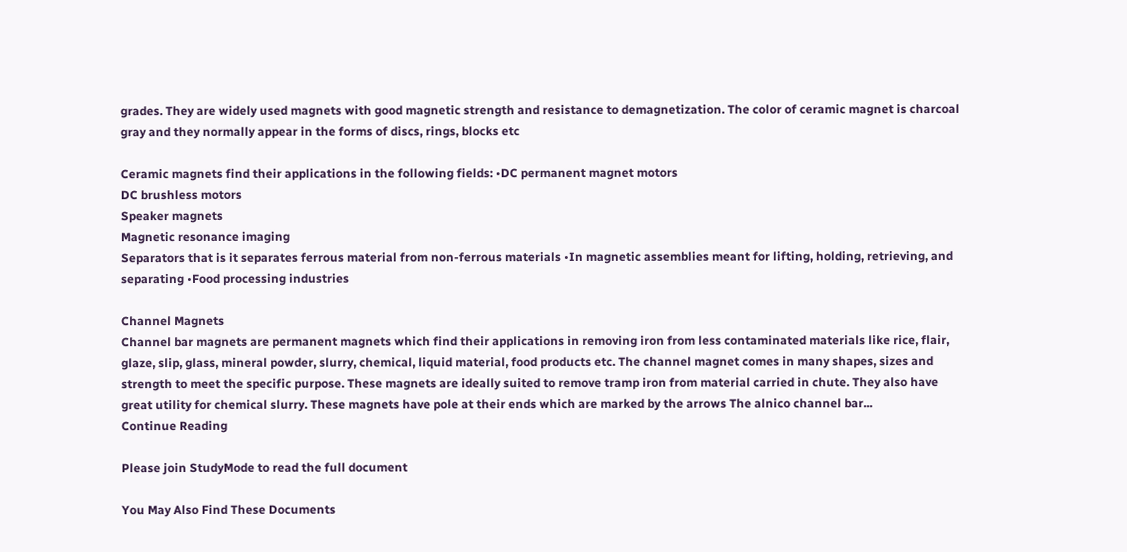grades. They are widely used magnets with good magnetic strength and resistance to demagnetization. The color of ceramic magnet is charcoal gray and they normally appear in the forms of discs, rings, blocks etc

Ceramic magnets find their applications in the following fields: •DC permanent magnet motors
DC brushless motors
Speaker magnets
Magnetic resonance imaging
Separators that is it separates ferrous material from non-ferrous materials •In magnetic assemblies meant for lifting, holding, retrieving, and separating •Food processing industries

Channel Magnets
Channel bar magnets are permanent magnets which find their applications in removing iron from less contaminated materials like rice, flair, glaze, slip, glass, mineral powder, slurry, chemical, liquid material, food products etc. The channel magnet comes in many shapes, sizes and strength to meet the specific purpose. These magnets are ideally suited to remove tramp iron from material carried in chute. They also have great utility for chemical slurry. These magnets have pole at their ends which are marked by the arrows The alnico channel bar...
Continue Reading

Please join StudyMode to read the full document

You May Also Find These Documents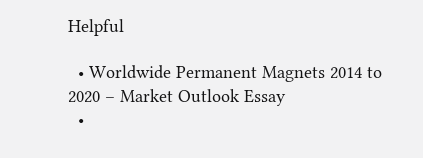Helpful

  • Worldwide Permanent Magnets 2014 to 2020 – Market Outlook Essay
  •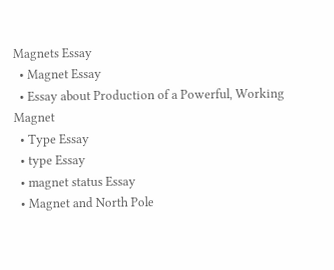Magnets Essay
  • Magnet Essay
  • Essay about Production of a Powerful, Working Magnet
  • Type Essay
  • type Essay
  • magnet status Essay
  • Magnet and North Pole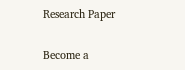Research Paper

Become a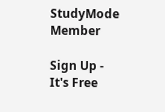StudyMode Member

Sign Up - It's Free